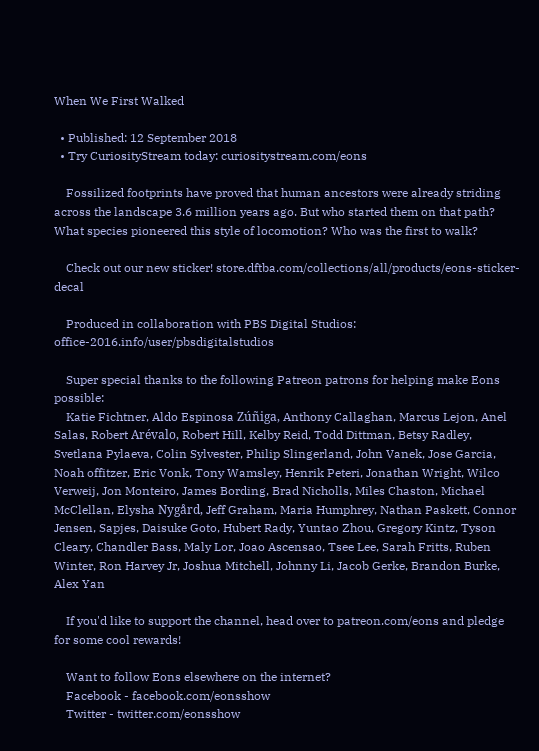When We First Walked

  • Published: 12 September 2018
  • Try CuriosityStream today: curiositystream.com/eons

    Fossilized footprints have proved that human ancestors were already striding across the landscape 3.6 million years ago. But who started them on that path? What species pioneered this style of locomotion? Who was the first to walk?

    Check out our new sticker! store.dftba.com/collections/all/products/eons-sticker-decal

    Produced in collaboration with PBS Digital Studios: office-2016.info/user/pbsdigitalstudios

    Super special thanks to the following Patreon patrons for helping make Eons possible:
    Katie Fichtner, Aldo Espinosa Zúñiga, Anthony Callaghan, Marcus Lejon, Anel Salas, Robert Arévalo, Robert Hill, Kelby Reid, Todd Dittman, Betsy Radley, Svetlana Pylaeva, Colin Sylvester, Philip Slingerland, John Vanek, Jose Garcia, Noah offitzer, Eric Vonk, Tony Wamsley, Henrik Peteri, Jonathan Wright, Wilco Verweij, Jon Monteiro, James Bording, Brad Nicholls, Miles Chaston, Michael McClellan, Elysha Nygård, Jeff Graham, Maria Humphrey, Nathan Paskett, Connor Jensen, Sapjes, Daisuke Goto, Hubert Rady, Yuntao Zhou, Gregory Kintz, Tyson Cleary, Chandler Bass, Maly Lor, Joao Ascensao, Tsee Lee, Sarah Fritts, Ruben Winter, Ron Harvey Jr, Joshua Mitchell, Johnny Li, Jacob Gerke, Brandon Burke, Alex Yan

    If you'd like to support the channel, head over to patreon.com/eons and pledge for some cool rewards!

    Want to follow Eons elsewhere on the internet?
    Facebook - facebook.com/eonsshow
    Twitter - twitter.com/eonsshow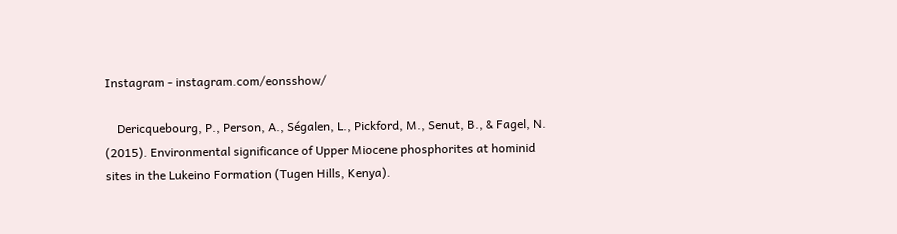Instagram - instagram.com/eonsshow/

    Dericquebourg, P., Person, A., Ségalen, L., Pickford, M., Senut, B., & Fagel, N. (2015). Environmental significance of Upper Miocene phosphorites at hominid sites in the Lukeino Formation (Tugen Hills, Kenya).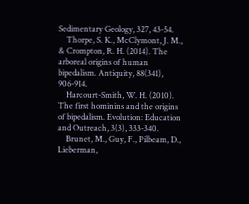Sedimentary Geology, 327, 43-54.
    Thorpe, S. K., McClymont, J. M., & Crompton, R. H. (2014). The arboreal origins of human bipedalism. Antiquity, 88(341), 906-914.
    Harcourt-Smith, W. H. (2010). The first hominins and the origins of bipedalism. Evolution: Education and Outreach, 3(3), 333-340.
    Brunet, M., Guy, F., Pilbeam, D., Lieberman,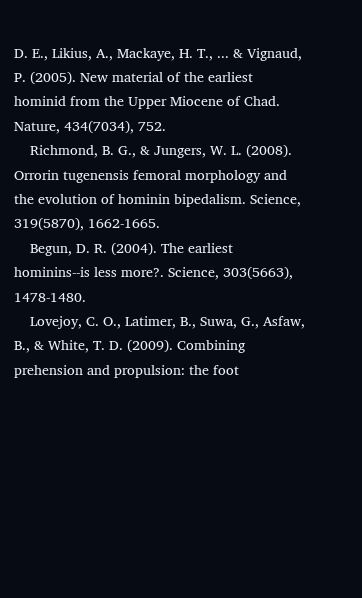D. E., Likius, A., Mackaye, H. T., ... & Vignaud, P. (2005). New material of the earliest hominid from the Upper Miocene of Chad. Nature, 434(7034), 752.
    Richmond, B. G., & Jungers, W. L. (2008). Orrorin tugenensis femoral morphology and the evolution of hominin bipedalism. Science, 319(5870), 1662-1665.
    Begun, D. R. (2004). The earliest hominins--is less more?. Science, 303(5663), 1478-1480.
    Lovejoy, C. O., Latimer, B., Suwa, G., Asfaw, B., & White, T. D. (2009). Combining prehension and propulsion: the foot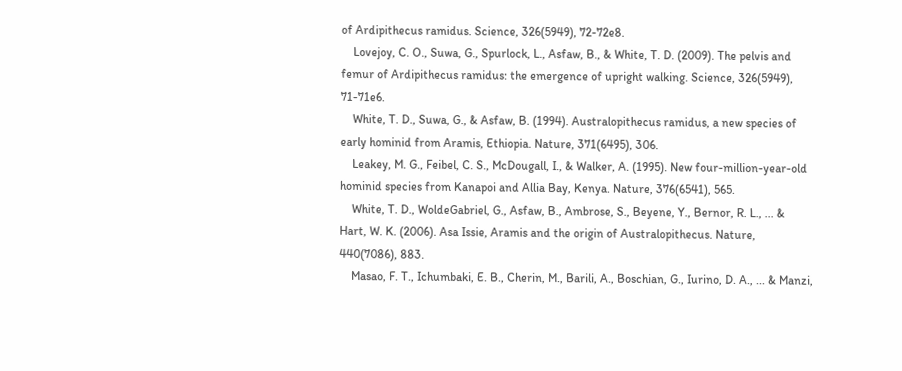of Ardipithecus ramidus. Science, 326(5949), 72-72e8.
    Lovejoy, C. O., Suwa, G., Spurlock, L., Asfaw, B., & White, T. D. (2009). The pelvis and femur of Ardipithecus ramidus: the emergence of upright walking. Science, 326(5949), 71-71e6.
    White, T. D., Suwa, G., & Asfaw, B. (1994). Australopithecus ramidus, a new species of early hominid from Aramis, Ethiopia. Nature, 371(6495), 306.
    Leakey, M. G., Feibel, C. S., McDougall, I., & Walker, A. (1995). New four-million-year-old hominid species from Kanapoi and Allia Bay, Kenya. Nature, 376(6541), 565.
    White, T. D., WoldeGabriel, G., Asfaw, B., Ambrose, S., Beyene, Y., Bernor, R. L., ... & Hart, W. K. (2006). Asa Issie, Aramis and the origin of Australopithecus. Nature, 440(7086), 883.
    Masao, F. T., Ichumbaki, E. B., Cherin, M., Barili, A., Boschian, G., Iurino, D. A., ... & Manzi,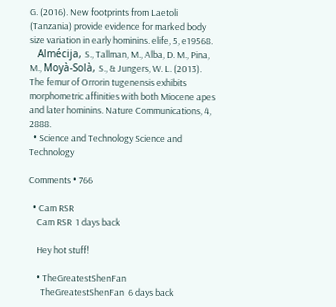G. (2016). New footprints from Laetoli (Tanzania) provide evidence for marked body size variation in early hominins. elife, 5, e19568.
    Almécija, S., Tallman, M., Alba, D. M., Pina, M., Moyà-Solà, S., & Jungers, W. L. (2013). The femur of Orrorin tugenensis exhibits morphometric affinities with both Miocene apes and later hominins. Nature Communications, 4, 2888.
  • Science and Technology Science and Technology

Comments • 766

  • Cam RSR
    Cam RSR  1 days back

    Hey hot stuff!

    • TheGreatestShenFan
      TheGreatestShenFan  6 days back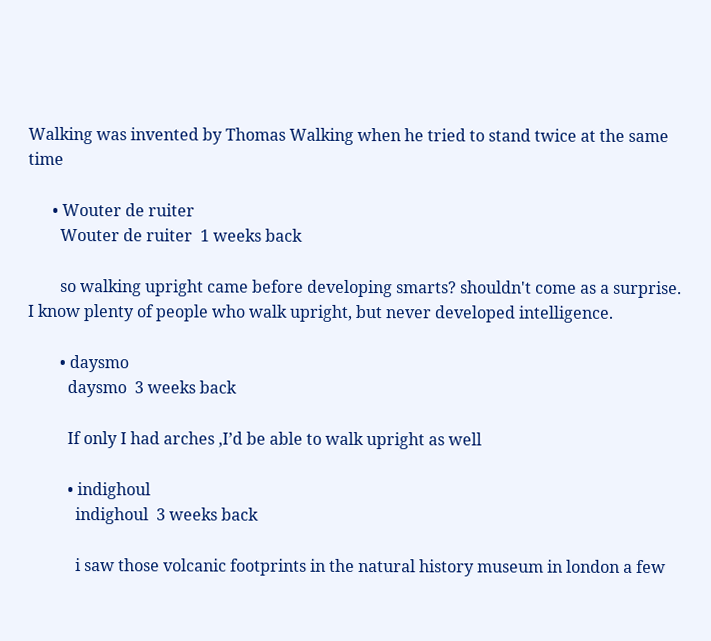Walking was invented by Thomas Walking when he tried to stand twice at the same time

      • Wouter de ruiter
        Wouter de ruiter  1 weeks back

        so walking upright came before developing smarts? shouldn't come as a surprise. I know plenty of people who walk upright, but never developed intelligence.

        • daysmo
          daysmo  3 weeks back

          If only I had arches ,I’d be able to walk upright as well

          • indighoul
            indighoul  3 weeks back

            i saw those volcanic footprints in the natural history museum in london a few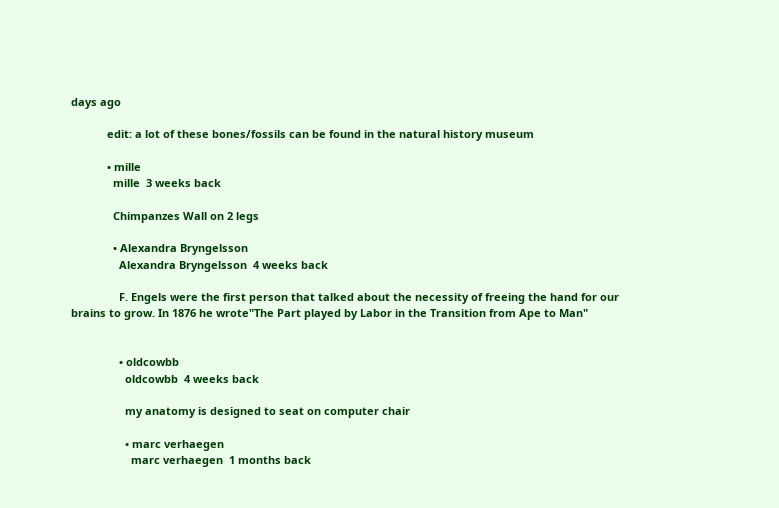days ago

            edit: a lot of these bones/fossils can be found in the natural history museum

            • mille
              mille  3 weeks back

              Chimpanzes Wall on 2 legs

              • Alexandra Bryngelsson
                Alexandra Bryngelsson  4 weeks back

                F. Engels were the first person that talked about the necessity of freeing the hand for our brains to grow. In 1876 he wrote"The Part played by Labor in the Transition from Ape to Man"


                • oldcowbb
                  oldcowbb  4 weeks back

                  my anatomy is designed to seat on computer chair

                  • marc verhaegen
                    marc verhaegen  1 months back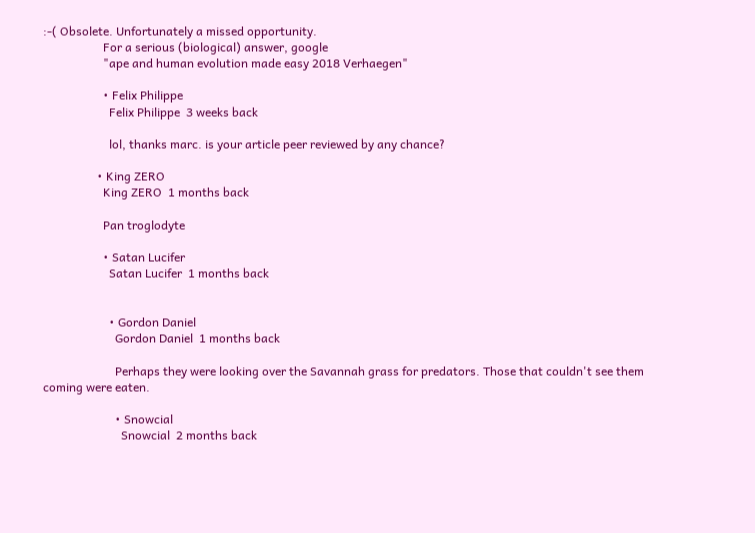:-( Obsolete. Unfortunately a missed opportunity.
                    For a serious (biological) answer, google
                    "ape and human evolution made easy 2018 Verhaegen"

                    • Felix Philippe
                      Felix Philippe  3 weeks back

                      lol, thanks marc. is your article peer reviewed by any chance?

                  • King ZERO
                    King ZERO  1 months back

                    Pan troglodyte

                    • Satan Lucifer
                      Satan Lucifer  1 months back


                      • Gordon Daniel
                        Gordon Daniel  1 months back

                        Perhaps they were looking over the Savannah grass for predators. Those that couldn't see them coming were eaten.

                        • Snowcial
                          Snowcial  2 months back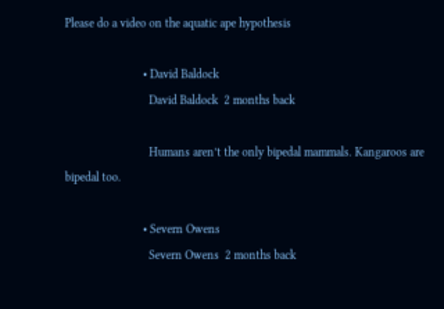Please do a video on the aquatic ape hypothesis

                          • David Baldock
                            David Baldock  2 months back

                            Humans aren’t the only bipedal mammals. Kangaroos are bipedal too.

                          • Severn Owens
                            Severn Owens  2 months back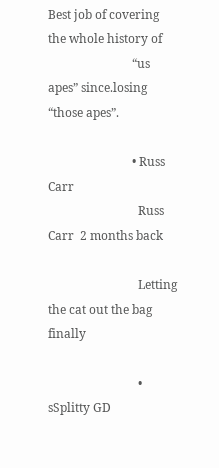Best job of covering the whole history of
                            “us apes” since.losing “those apes”.

                            • Russ Carr
                              Russ Carr  2 months back

                              Letting the cat out the bag  finally

                              • sSplitty GD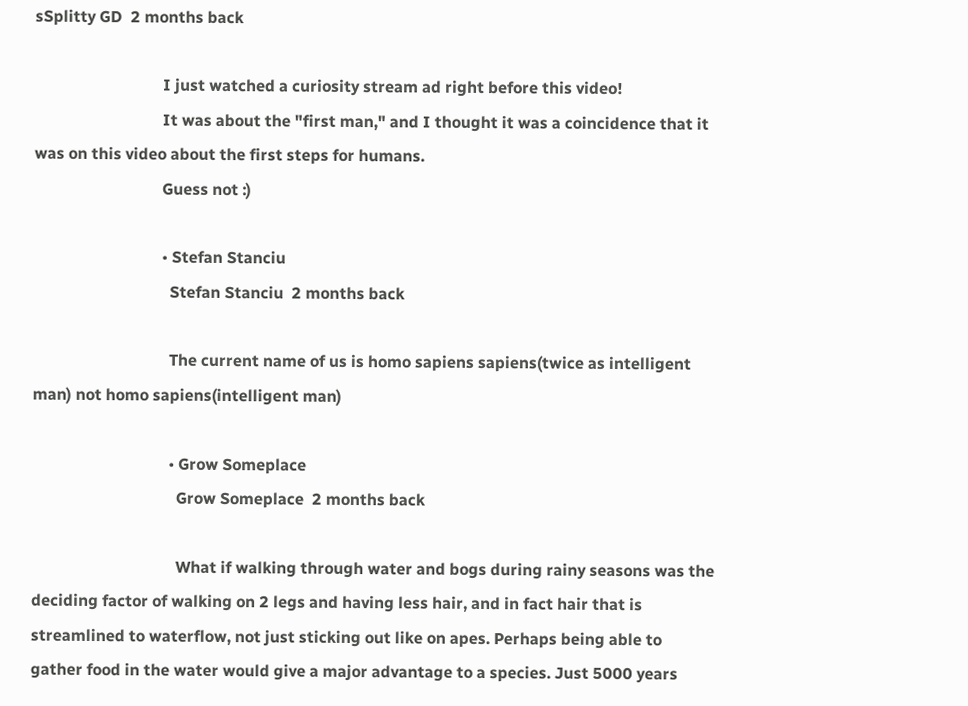sSplitty GD  2 months back

                                I just watched a curiosity stream ad right before this video!
                                It was about the "first man," and I thought it was a coincidence that it was on this video about the first steps for humans.
                                Guess not :)

                                • Stefan Stanciu
                                  Stefan Stanciu  2 months back

                                  The current name of us is homo sapiens sapiens(twice as intelligent man) not homo sapiens(intelligent man)

                                  • Grow Someplace
                                    Grow Someplace  2 months back

                                    What if walking through water and bogs during rainy seasons was the deciding factor of walking on 2 legs and having less hair, and in fact hair that is streamlined to waterflow, not just sticking out like on apes. Perhaps being able to gather food in the water would give a major advantage to a species. Just 5000 years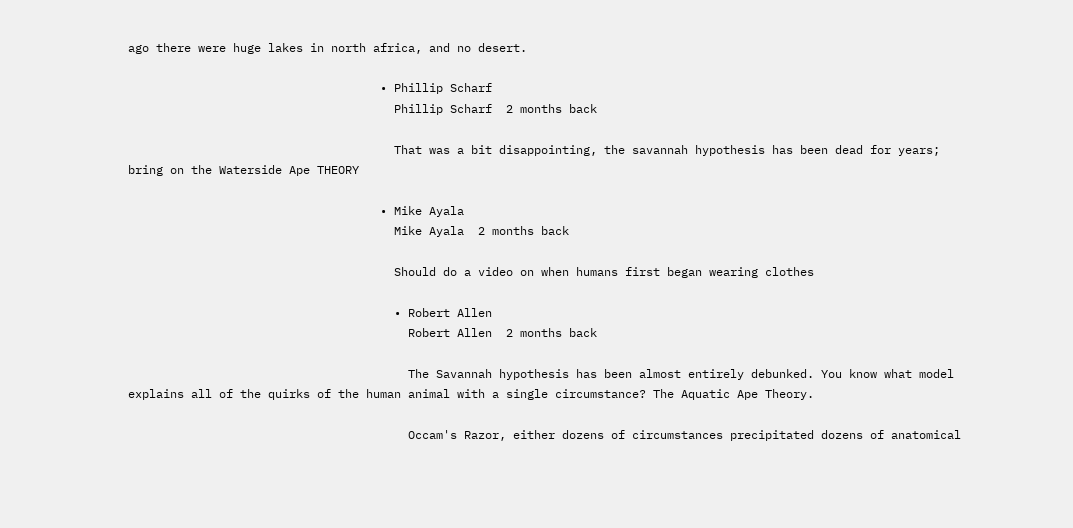ago there were huge lakes in north africa, and no desert.

                                    • Phillip Scharf
                                      Phillip Scharf  2 months back

                                      That was a bit disappointing, the savannah hypothesis has been dead for years; bring on the Waterside Ape THEORY

                                    • Mike Ayala
                                      Mike Ayala  2 months back

                                      Should do a video on when humans first began wearing clothes

                                      • Robert Allen
                                        Robert Allen  2 months back

                                        The Savannah hypothesis has been almost entirely debunked. You know what model explains all of the quirks of the human animal with a single circumstance? The Aquatic Ape Theory.

                                        Occam's Razor, either dozens of circumstances precipitated dozens of anatomical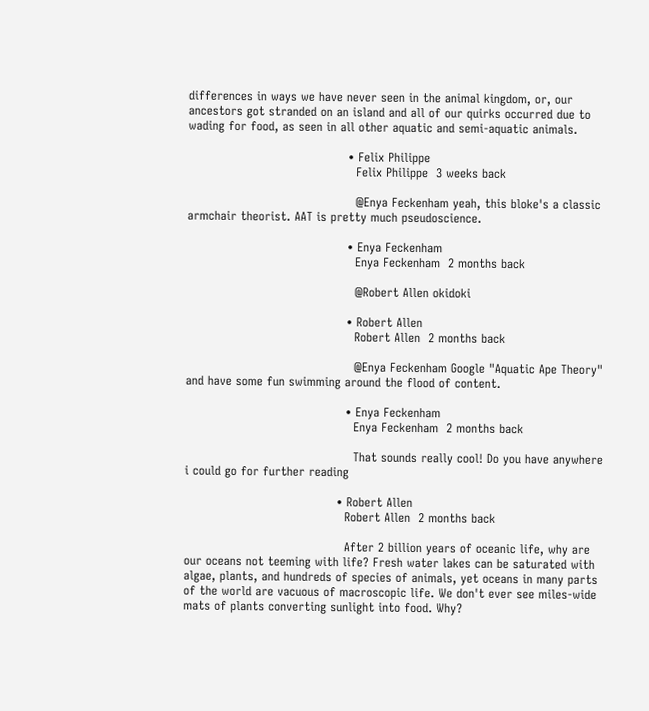differences in ways we have never seen in the animal kingdom, or, our ancestors got stranded on an island and all of our quirks occurred due to wading for food, as seen in all other aquatic and semi-aquatic animals.

                                        • Felix Philippe
                                          Felix Philippe  3 weeks back

                                          @Enya Feckenham yeah, this bloke's a classic armchair theorist. AAT is pretty much pseudoscience.

                                        • Enya Feckenham
                                          Enya Feckenham  2 months back

                                          @Robert Allen okidoki

                                        • Robert Allen
                                          Robert Allen  2 months back

                                          @Enya Feckenham Google "Aquatic Ape Theory" and have some fun swimming around the flood of content.

                                        • Enya Feckenham
                                          Enya Feckenham  2 months back

                                          That sounds really cool! Do you have anywhere i could go for further reading

                                      • Robert Allen
                                        Robert Allen  2 months back

                                        After 2 billion years of oceanic life, why are our oceans not teeming with life? Fresh water lakes can be saturated with algae, plants, and hundreds of species of animals, yet oceans in many parts of the world are vacuous of macroscopic life. We don't ever see miles-wide mats of plants converting sunlight into food. Why?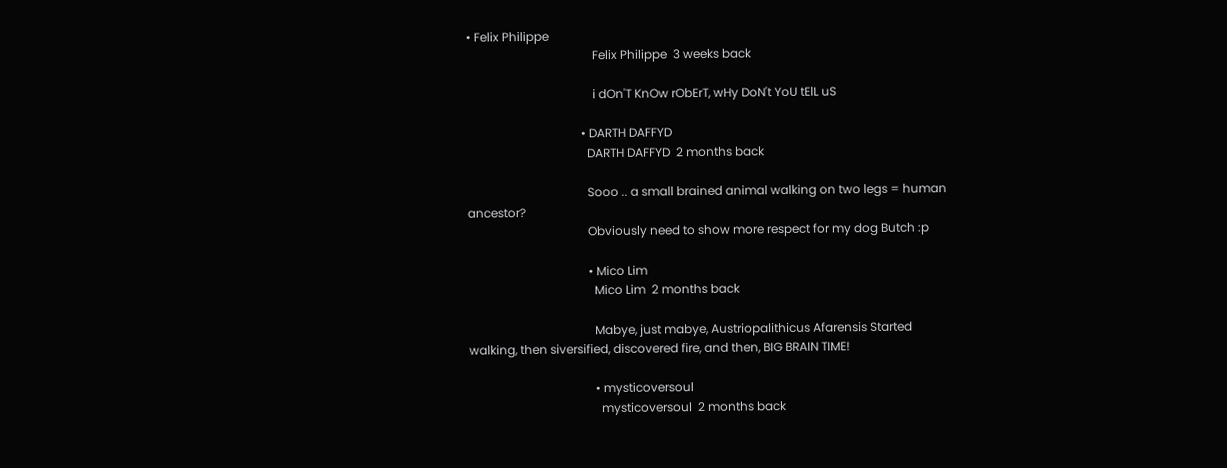• Felix Philippe
                                          Felix Philippe  3 weeks back

                                          i dOn'T KnOw rObErT, wHy DoN't YoU tElL uS

                                      • DARTH DAFFYD
                                        DARTH DAFFYD  2 months back

                                        Sooo .. a small brained animal walking on two legs = human ancestor?
                                        Obviously need to show more respect for my dog Butch :p

                                        • Mico Lim
                                          Mico Lim  2 months back

                                          Mabye, just mabye, Austriopalithicus Afarensis Started walking, then siversified, discovered fire, and then, BIG BRAIN TIME!

                                          • mysticoversoul
                                            mysticoversoul  2 months back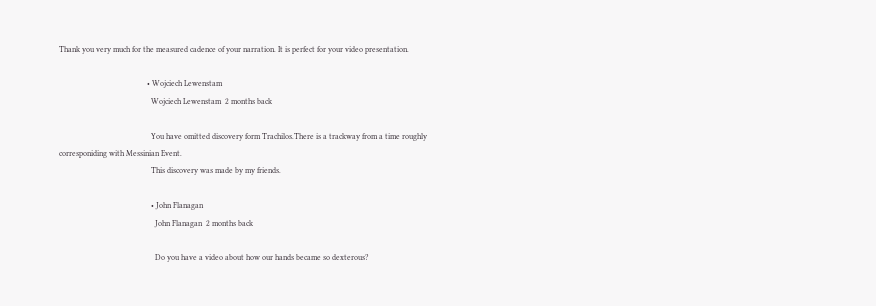Thank you very much for the measured cadence of your narration. It is perfect for your video presentation.

                                            • Wojciech Lewenstam
                                              Wojciech Lewenstam  2 months back

                                              You have omitted discovery form Trachilos.There is a trackway from a time roughly corresponiding with Messinian Event.
                                              This discovery was made by my friends.

                                              • John Flanagan
                                                John Flanagan  2 months back

                                                Do you have a video about how our hands became so dexterous?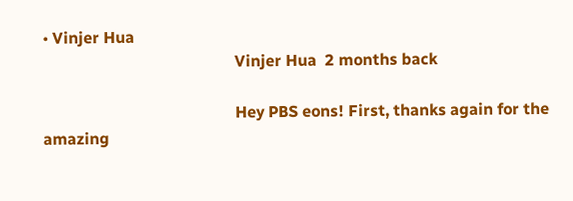• Vinjer Hua
                                                Vinjer Hua  2 months back

                                                Hey PBS eons! First, thanks again for the amazing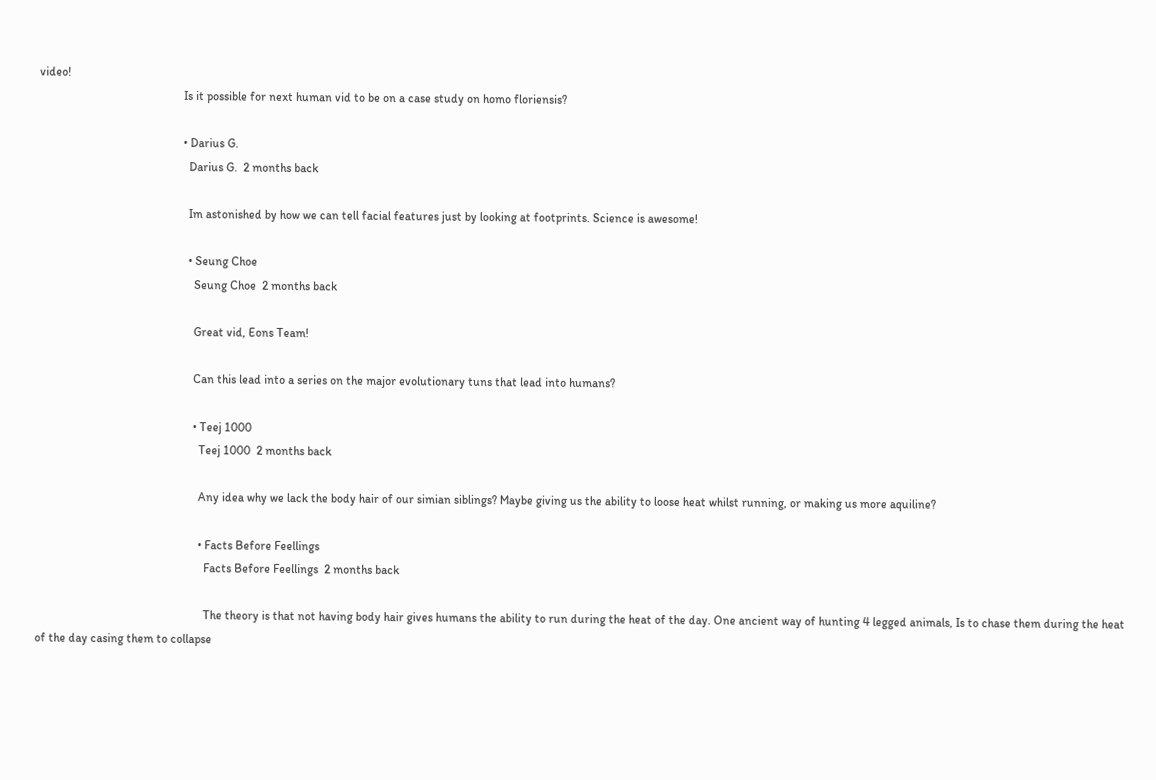video!
                                                Is it possible for next human vid to be on a case study on homo floriensis?

                                                • Darius G.
                                                  Darius G.  2 months back

                                                  Im astonished by how we can tell facial features just by looking at footprints. Science is awesome!

                                                  • Seung Choe
                                                    Seung Choe  2 months back

                                                    Great vid, Eons Team!

                                                    Can this lead into a series on the major evolutionary tuns that lead into humans?

                                                    • Teej 1000
                                                      Teej 1000  2 months back

                                                      Any idea why we lack the body hair of our simian siblings? Maybe giving us the ability to loose heat whilst running, or making us more aquiline?

                                                      • Facts Before Feellings
                                                        Facts Before Feellings  2 months back

                                                        The theory is that not having body hair gives humans the ability to run during the heat of the day. One ancient way of hunting 4 legged animals, Is to chase them during the heat of the day casing them to collapse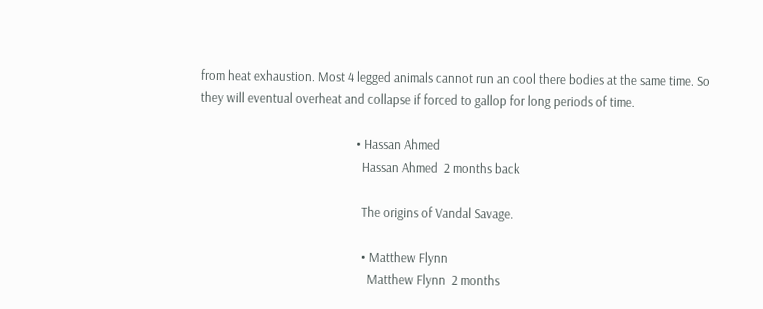from heat exhaustion. Most 4 legged animals cannot run an cool there bodies at the same time. So they will eventual overheat and collapse if forced to gallop for long periods of time.

                                                    • Hassan Ahmed
                                                      Hassan Ahmed  2 months back

                                                      The origins of Vandal Savage.

                                                      • Matthew Flynn
                                                        Matthew Flynn  2 months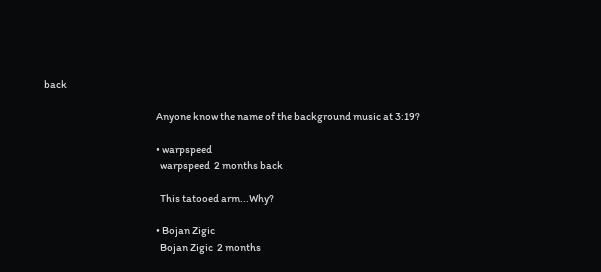back

                                                        Anyone know the name of the background music at 3:19?

                                                        • warpspeed
                                                          warpspeed  2 months back

                                                          This tatooed arm...Why?

                                                        • Bojan Zigic
                                                          Bojan Zigic  2 months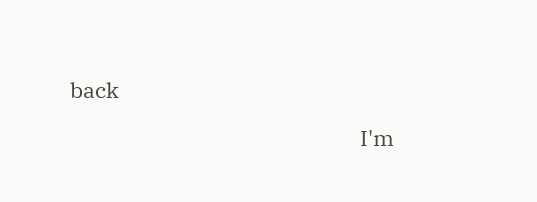back

                                                          I'm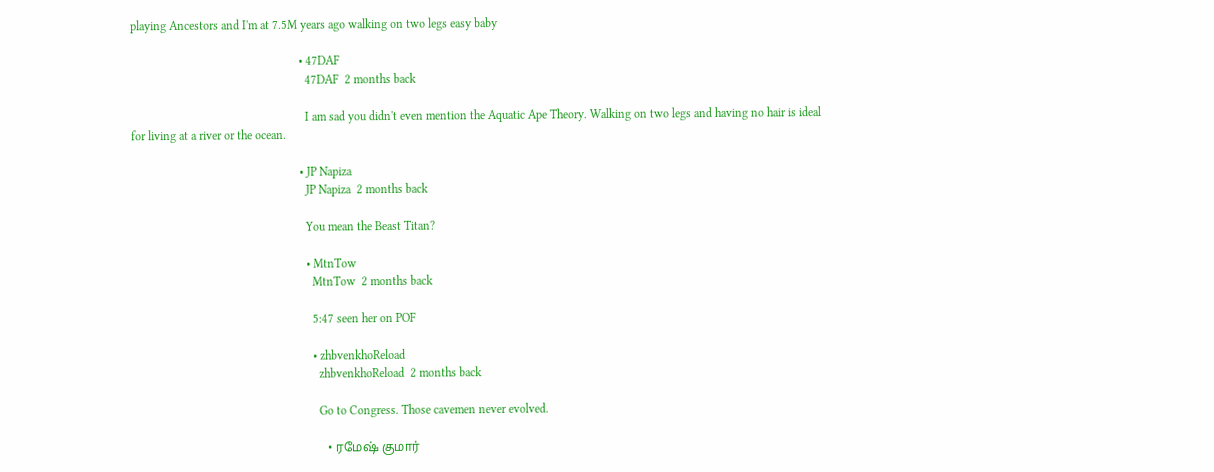playing Ancestors and I'm at 7.5M years ago walking on two legs easy baby

                                                        • 47DAF
                                                          47DAF  2 months back

                                                          I am sad you didn't even mention the Aquatic Ape Theory. Walking on two legs and having no hair is ideal for living at a river or the ocean.

                                                        • JP Napiza
                                                          JP Napiza  2 months back

                                                          You mean the Beast Titan?

                                                          • MtnTow
                                                            MtnTow  2 months back

                                                            5:47 seen her on POF

                                                            • zhbvenkhoReload
                                                              zhbvenkhoReload  2 months back

                                                              Go to Congress. Those cavemen never evolved.

                                                              • ரமேஷ் குமார்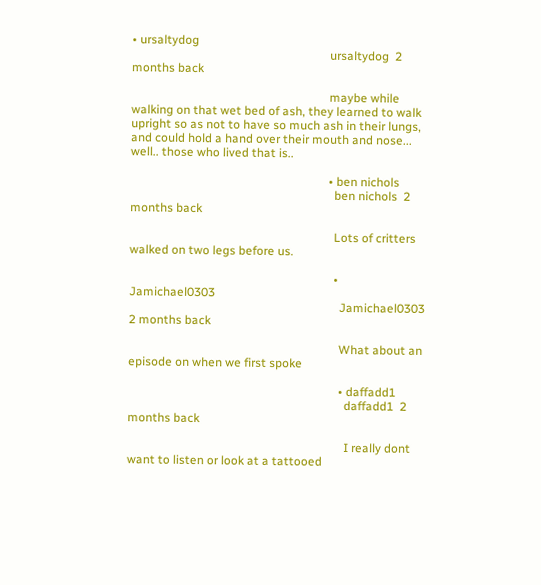• ursaltydog
                                                                  ursaltydog  2 months back

                                                                  maybe while walking on that wet bed of ash, they learned to walk upright so as not to have so much ash in their lungs, and could hold a hand over their mouth and nose... well.. those who lived that is..

                                                                  • ben nichols
                                                                    ben nichols  2 months back

                                                                    Lots of critters walked on two legs before us.

                                                                    • Jamichael0303
                                                                      Jamichael0303  2 months back

                                                                      What about an episode on when we first spoke

                                                                      • daffadd1
                                                                        daffadd1  2 months back

                                                                        I really dont want to listen or look at a tattooed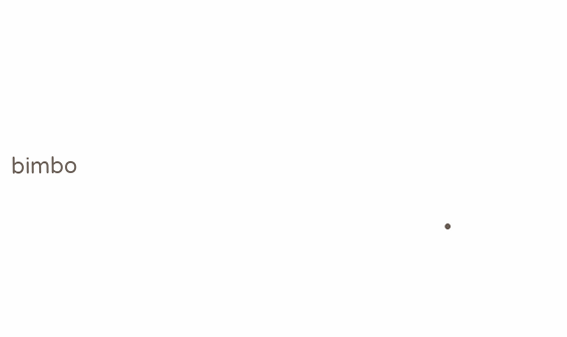bimbo

                                                                        •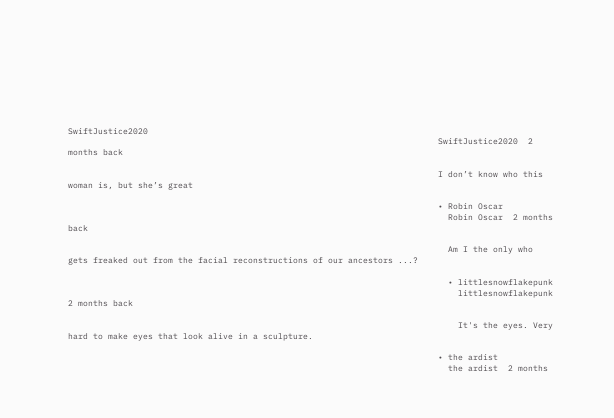SwiftJustice2020
                                                                          SwiftJustice2020  2 months back

                                                                          I don’t know who this woman is, but she’s great

                                                                          • Robin Oscar
                                                                            Robin Oscar  2 months back

                                                                            Am I the only who gets freaked out from the facial reconstructions of our ancestors ...?

                                                                            • littlesnowflakepunk
                                                                              littlesnowflakepunk  2 months back

                                                                              It's the eyes. Very hard to make eyes that look alive in a sculpture.

                                                                          • the ardist
                                                                            the ardist  2 months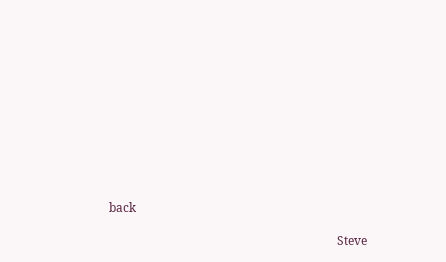back

                                                                            Steve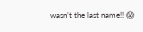wasn’t the last name!! 😱